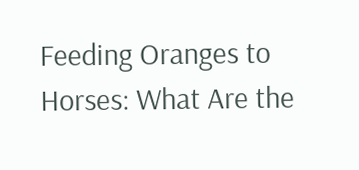Feeding Oranges to Horses: What Are the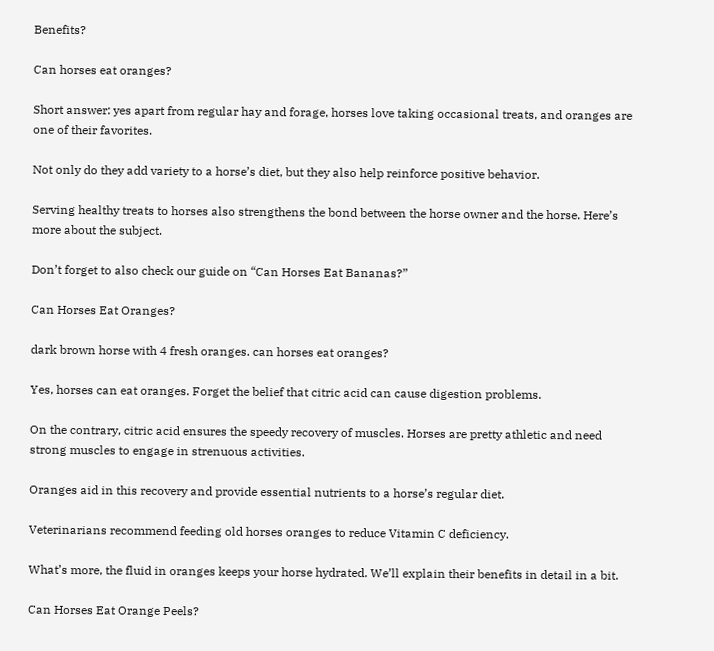Benefits?

Can horses eat oranges?

Short answer: yes apart from regular hay and forage, horses love taking occasional treats, and oranges are one of their favorites.

Not only do they add variety to a horse’s diet, but they also help reinforce positive behavior.

Serving healthy treats to horses also strengthens the bond between the horse owner and the horse. Here’s more about the subject.

Don’t forget to also check our guide on “Can Horses Eat Bananas?”

Can Horses Eat Oranges?

dark brown horse with 4 fresh oranges. can horses eat oranges?

Yes, horses can eat oranges. Forget the belief that citric acid can cause digestion problems.

On the contrary, citric acid ensures the speedy recovery of muscles. Horses are pretty athletic and need strong muscles to engage in strenuous activities.

Oranges aid in this recovery and provide essential nutrients to a horse’s regular diet.

Veterinarians recommend feeding old horses oranges to reduce Vitamin C deficiency.

What’s more, the fluid in oranges keeps your horse hydrated. We’ll explain their benefits in detail in a bit.

Can Horses Eat Orange Peels?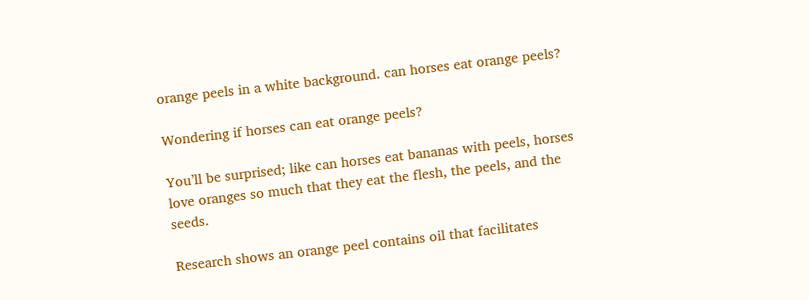orange peels in a white background. can horses eat orange peels?

Wondering if horses can eat orange peels?

You’ll be surprised; like can horses eat bananas with peels, horses love oranges so much that they eat the flesh, the peels, and the seeds.

Research shows an orange peel contains oil that facilitates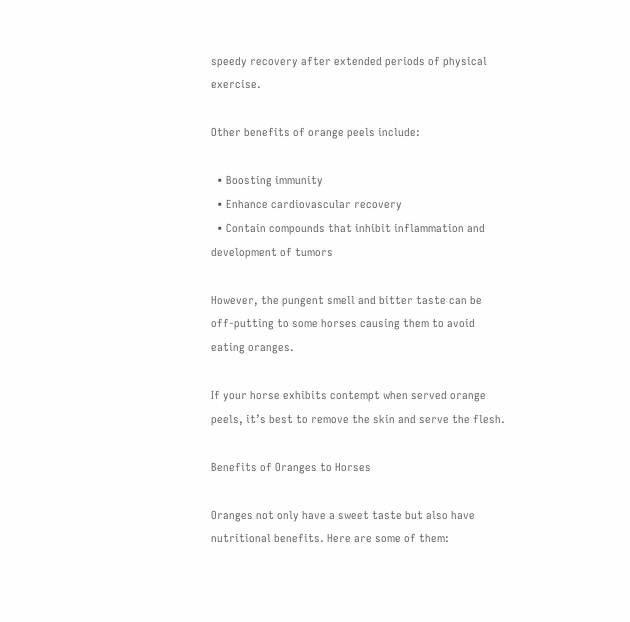speedy recovery after extended periods of physical exercise.

Other benefits of orange peels include:

  • Boosting immunity
  • Enhance cardiovascular recovery
  • Contain compounds that inhibit inflammation and development of tumors

However, the pungent smell and bitter taste can be off-putting to some horses causing them to avoid eating oranges.

If your horse exhibits contempt when served orange peels, it’s best to remove the skin and serve the flesh.

Benefits of Oranges to Horses

Oranges not only have a sweet taste but also have nutritional benefits. Here are some of them: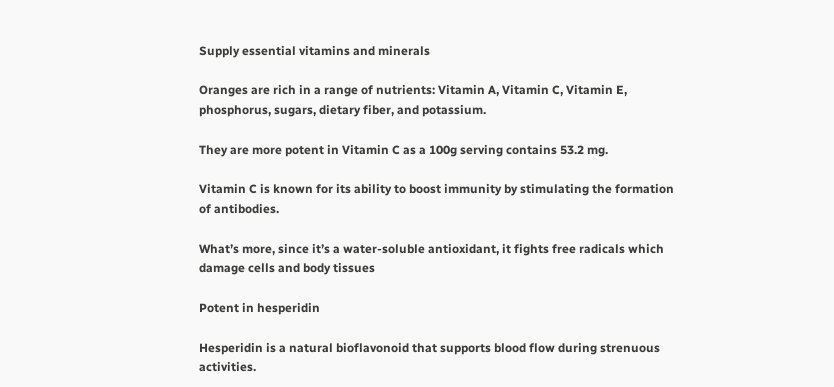Supply essential vitamins and minerals

Oranges are rich in a range of nutrients: Vitamin A, Vitamin C, Vitamin E, phosphorus, sugars, dietary fiber, and potassium.

They are more potent in Vitamin C as a 100g serving contains 53.2 mg.

Vitamin C is known for its ability to boost immunity by stimulating the formation of antibodies.

What’s more, since it’s a water-soluble antioxidant, it fights free radicals which damage cells and body tissues

Potent in hesperidin

Hesperidin is a natural bioflavonoid that supports blood flow during strenuous activities.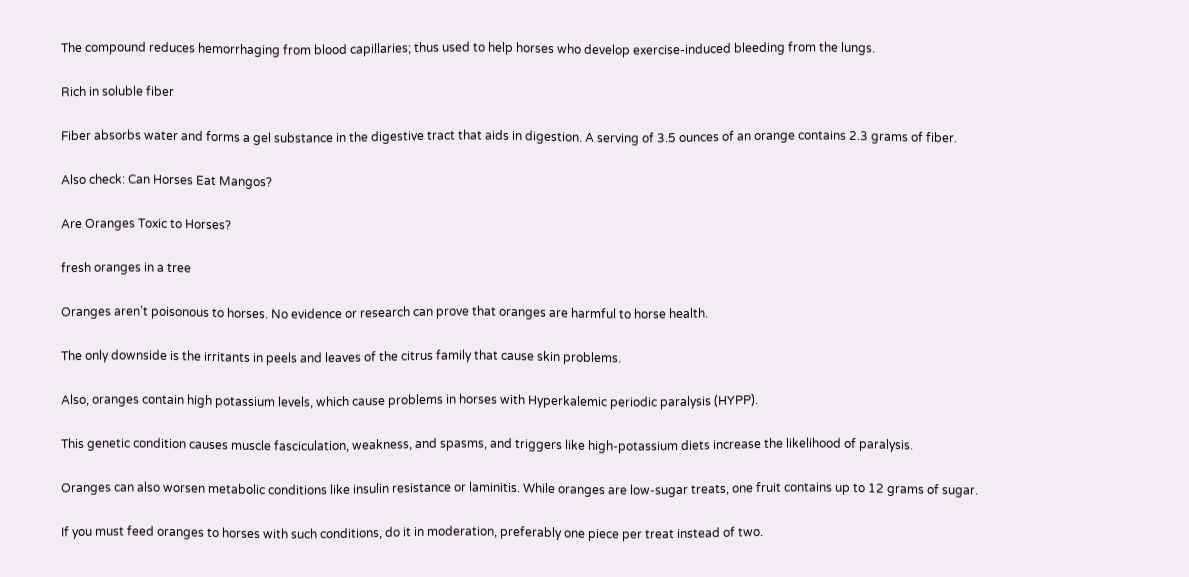The compound reduces hemorrhaging from blood capillaries; thus used to help horses who develop exercise-induced bleeding from the lungs.

Rich in soluble fiber

Fiber absorbs water and forms a gel substance in the digestive tract that aids in digestion. A serving of 3.5 ounces of an orange contains 2.3 grams of fiber.

Also check: Can Horses Eat Mangos?

Are Oranges Toxic to Horses?

fresh oranges in a tree

Oranges aren’t poisonous to horses. No evidence or research can prove that oranges are harmful to horse health.

The only downside is the irritants in peels and leaves of the citrus family that cause skin problems.

Also, oranges contain high potassium levels, which cause problems in horses with Hyperkalemic periodic paralysis (HYPP).

This genetic condition causes muscle fasciculation, weakness, and spasms, and triggers like high-potassium diets increase the likelihood of paralysis.

Oranges can also worsen metabolic conditions like insulin resistance or laminitis. While oranges are low-sugar treats, one fruit contains up to 12 grams of sugar.

If you must feed oranges to horses with such conditions, do it in moderation, preferably one piece per treat instead of two.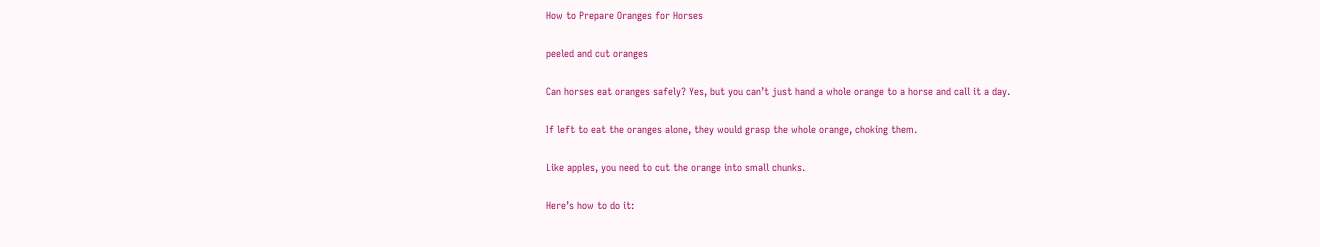How to Prepare Oranges for Horses

peeled and cut oranges

Can horses eat oranges safely? Yes, but you can’t just hand a whole orange to a horse and call it a day.

If left to eat the oranges alone, they would grasp the whole orange, choking them.

Like apples, you need to cut the orange into small chunks.

Here’s how to do it: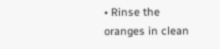• Rinse the oranges in clean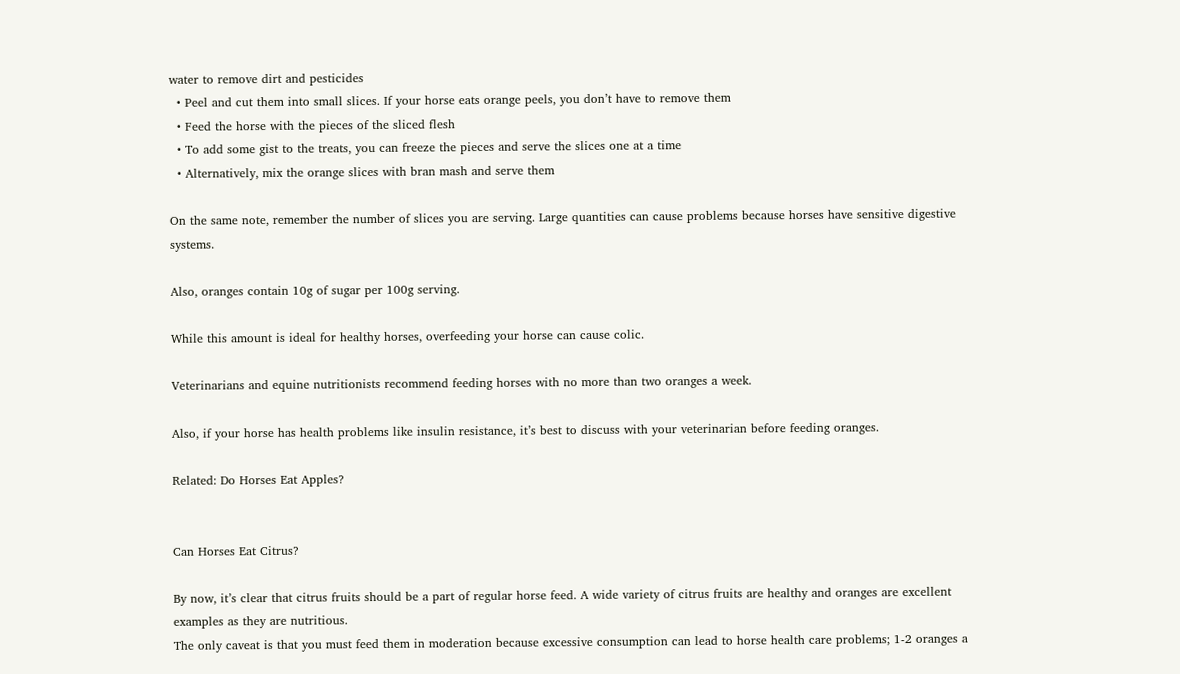water to remove dirt and pesticides
  • Peel and cut them into small slices. If your horse eats orange peels, you don’t have to remove them
  • Feed the horse with the pieces of the sliced flesh
  • To add some gist to the treats, you can freeze the pieces and serve the slices one at a time
  • Alternatively, mix the orange slices with bran mash and serve them

On the same note, remember the number of slices you are serving. Large quantities can cause problems because horses have sensitive digestive systems.

Also, oranges contain 10g of sugar per 100g serving.

While this amount is ideal for healthy horses, overfeeding your horse can cause colic.

Veterinarians and equine nutritionists recommend feeding horses with no more than two oranges a week.

Also, if your horse has health problems like insulin resistance, it’s best to discuss with your veterinarian before feeding oranges.

Related: Do Horses Eat Apples?


Can Horses Eat Citrus?

By now, it’s clear that citrus fruits should be a part of regular horse feed. A wide variety of citrus fruits are healthy and oranges are excellent examples as they are nutritious.
The only caveat is that you must feed them in moderation because excessive consumption can lead to horse health care problems; 1-2 oranges a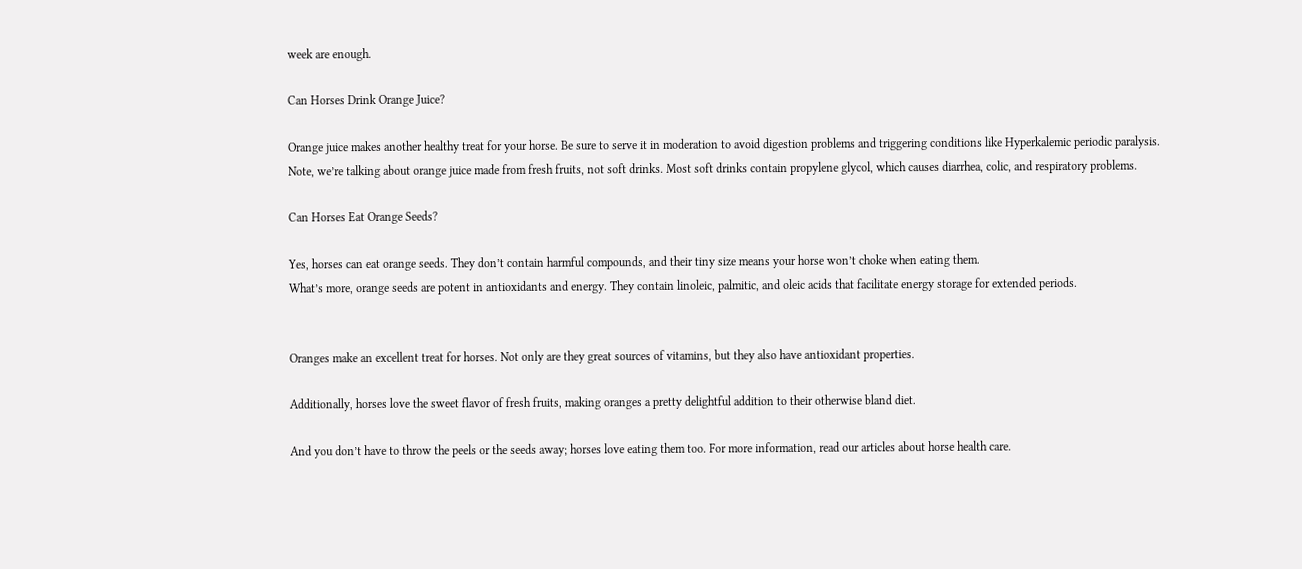week are enough.

Can Horses Drink Orange Juice?

Orange juice makes another healthy treat for your horse. Be sure to serve it in moderation to avoid digestion problems and triggering conditions like Hyperkalemic periodic paralysis.
Note, we’re talking about orange juice made from fresh fruits, not soft drinks. Most soft drinks contain propylene glycol, which causes diarrhea, colic, and respiratory problems.

Can Horses Eat Orange Seeds?

Yes, horses can eat orange seeds. They don’t contain harmful compounds, and their tiny size means your horse won’t choke when eating them.
What’s more, orange seeds are potent in antioxidants and energy. They contain linoleic, palmitic, and oleic acids that facilitate energy storage for extended periods.


Oranges make an excellent treat for horses. Not only are they great sources of vitamins, but they also have antioxidant properties.

Additionally, horses love the sweet flavor of fresh fruits, making oranges a pretty delightful addition to their otherwise bland diet.

And you don’t have to throw the peels or the seeds away; horses love eating them too. For more information, read our articles about horse health care.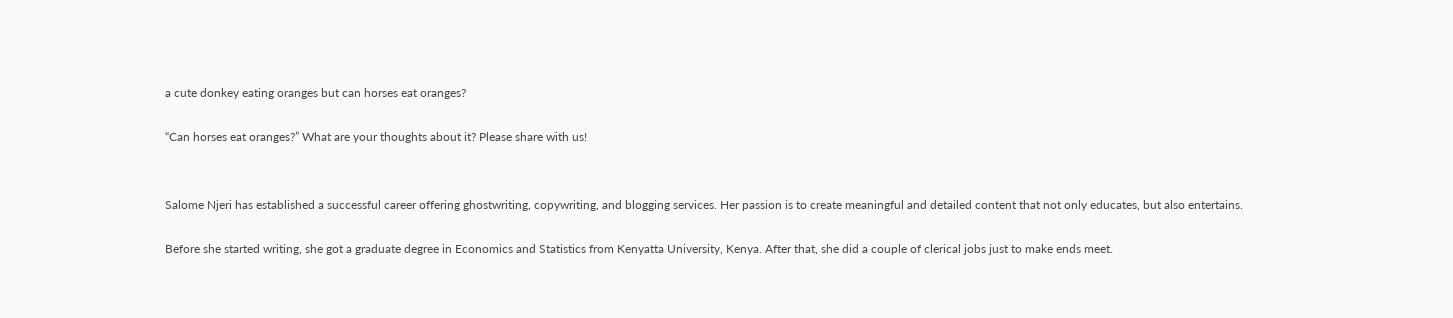a cute donkey eating oranges but can horses eat oranges?

“Can horses eat oranges?” What are your thoughts about it? Please share with us!


Salome Njeri has established a successful career offering ghostwriting, copywriting, and blogging services. Her passion is to create meaningful and detailed content that not only educates, but also entertains.

Before she started writing, she got a graduate degree in Economics and Statistics from Kenyatta University, Kenya. After that, she did a couple of clerical jobs just to make ends meet.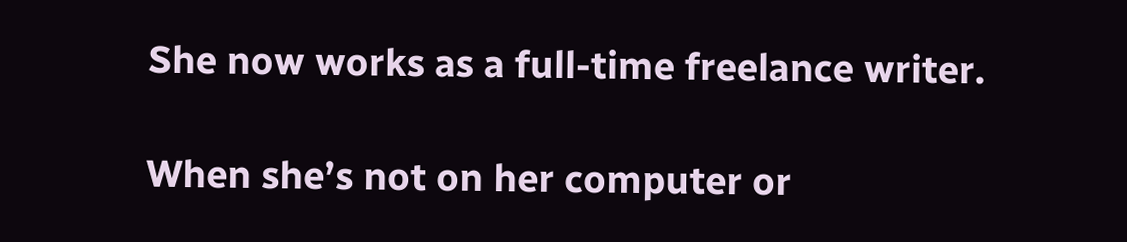She now works as a full-time freelance writer.

When she’s not on her computer or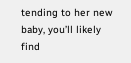tending to her new baby, you’ll likely find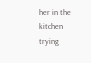her in the kitchen trying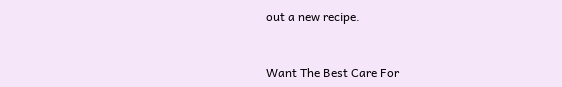out a new recipe.


Want The Best Care For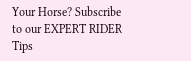Your Horse? Subscribe to our EXPERT RIDER Tips